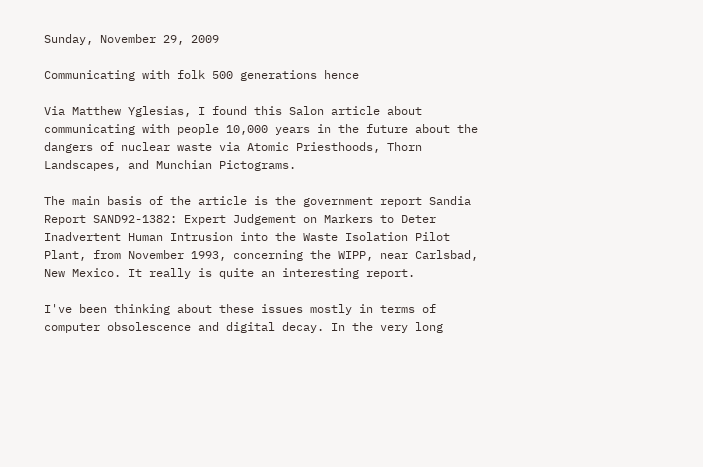Sunday, November 29, 2009

Communicating with folk 500 generations hence

Via Matthew Yglesias, I found this Salon article about communicating with people 10,000 years in the future about the dangers of nuclear waste via Atomic Priesthoods, Thorn Landscapes, and Munchian Pictograms.

The main basis of the article is the government report Sandia Report SAND92-1382: Expert Judgement on Markers to Deter Inadvertent Human Intrusion into the Waste Isolation Pilot Plant, from November 1993, concerning the WIPP, near Carlsbad, New Mexico. It really is quite an interesting report.

I've been thinking about these issues mostly in terms of computer obsolescence and digital decay. In the very long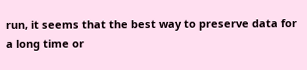run, it seems that the best way to preserve data for a long time or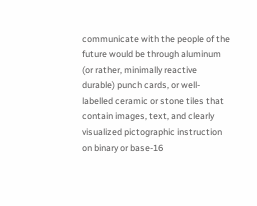communicate with the people of the future would be through aluminum (or rather, minimally reactive durable) punch cards, or well-labelled ceramic or stone tiles that contain images, text, and clearly visualized pictographic instruction on binary or base-16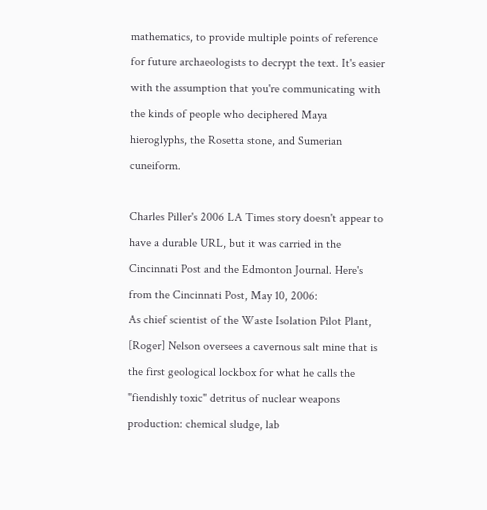mathematics, to provide multiple points of reference for future archaeologists to decrypt the text. It's easier with the assumption that you're communicating with the kinds of people who deciphered Maya hieroglyphs, the Rosetta stone, and Sumerian cuneiform.

Charles Piller's 2006 LA Times story doesn't appear to have a durable URL, but it was carried in the Cincinnati Post and the Edmonton Journal. Here's from the Cincinnati Post, May 10, 2006:
As chief scientist of the Waste Isolation Pilot Plant, [Roger] Nelson oversees a cavernous salt mine that is the first geological lockbox for what he calls the "fiendishly toxic" detritus of nuclear weapons production: chemical sludge, lab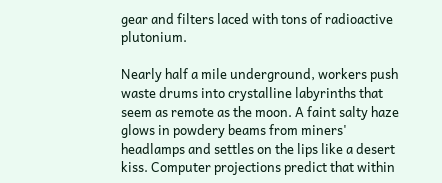gear and filters laced with tons of radioactive plutonium.

Nearly half a mile underground, workers push waste drums into crystalline labyrinths that seem as remote as the moon. A faint salty haze glows in powdery beams from miners' headlamps and settles on the lips like a desert kiss. Computer projections predict that within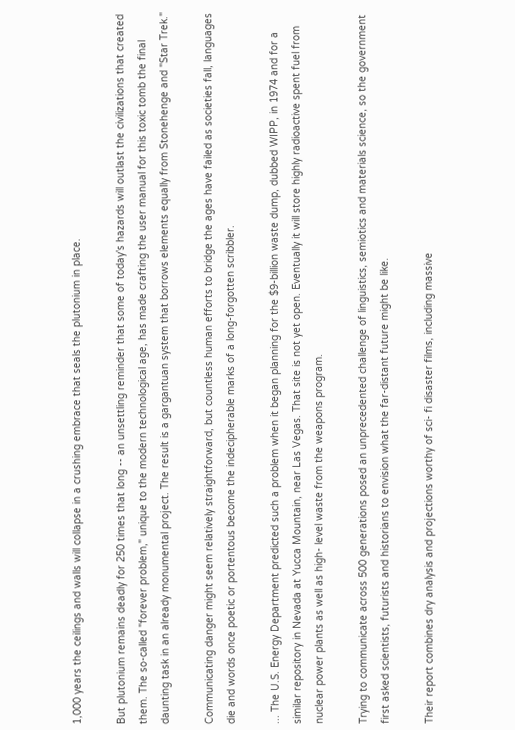1,000 years the ceilings and walls will collapse in a crushing embrace that seals the plutonium in place.

But plutonium remains deadly for 250 times that long -- an unsettling reminder that some of today's hazards will outlast the civilizations that created them. The so-called "forever problem," unique to the modern technological age, has made crafting the user manual for this toxic tomb the final daunting task in an already monumental project. The result is a gargantuan system that borrows elements equally from Stonehenge and "Star Trek."

Communicating danger might seem relatively straightforward, but countless human efforts to bridge the ages have failed as societies fall, languages die and words once poetic or portentous become the indecipherable marks of a long-forgotten scribbler.

... The U.S. Energy Department predicted such a problem when it began planning for the $9-billion waste dump, dubbed WIPP, in 1974 and for a similar repository in Nevada at Yucca Mountain, near Las Vegas. That site is not yet open. Eventually it will store highly radioactive spent fuel from nuclear power plants as well as high- level waste from the weapons program.

Trying to communicate across 500 generations posed an unprecedented challenge of linguistics, semiotics and materials science, so the government first asked scientists, futurists and historians to envision what the far-distant future might be like.

Their report combines dry analysis and projections worthy of sci- fi disaster films, including massive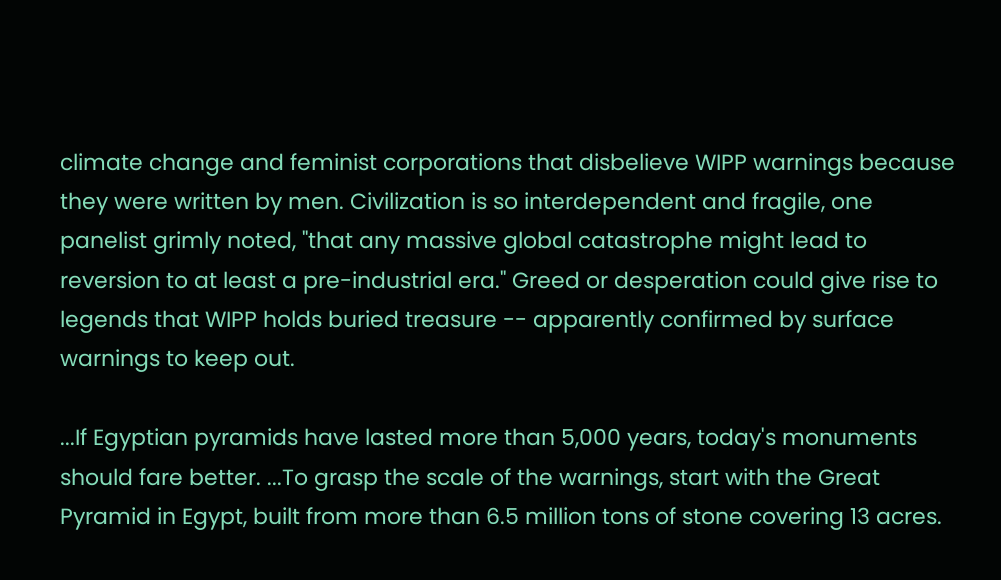climate change and feminist corporations that disbelieve WIPP warnings because they were written by men. Civilization is so interdependent and fragile, one panelist grimly noted, "that any massive global catastrophe might lead to reversion to at least a pre-industrial era." Greed or desperation could give rise to legends that WIPP holds buried treasure -- apparently confirmed by surface warnings to keep out.

...If Egyptian pyramids have lasted more than 5,000 years, today's monuments should fare better. ...To grasp the scale of the warnings, start with the Great Pyramid in Egypt, built from more than 6.5 million tons of stone covering 13 acres.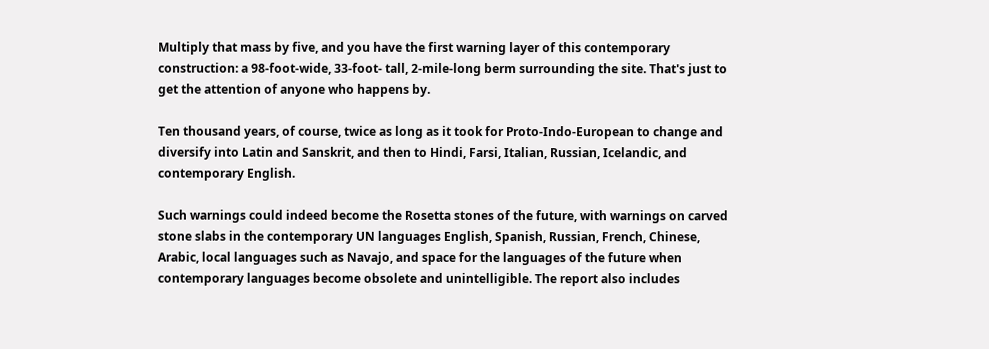Multiply that mass by five, and you have the first warning layer of this contemporary construction: a 98-foot-wide, 33-foot- tall, 2-mile-long berm surrounding the site. That's just to get the attention of anyone who happens by.

Ten thousand years, of course, twice as long as it took for Proto-Indo-European to change and diversify into Latin and Sanskrit, and then to Hindi, Farsi, Italian, Russian, Icelandic, and contemporary English.

Such warnings could indeed become the Rosetta stones of the future, with warnings on carved stone slabs in the contemporary UN languages English, Spanish, Russian, French, Chinese, Arabic, local languages such as Navajo, and space for the languages of the future when contemporary languages become obsolete and unintelligible. The report also includes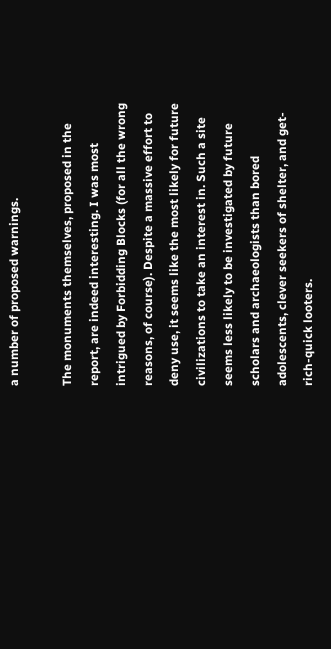a number of proposed warnings.

The monuments themselves, proposed in the report, are indeed interesting. I was most intrigued by Forbidding Blocks (for all the wrong reasons, of course). Despite a massive effort to deny use, it seems like the most likely for future civilizations to take an interest in. Such a site seems less likely to be investigated by future scholars and archaeologists than bored adolescents, clever seekers of shelter, and get-rich-quick looters.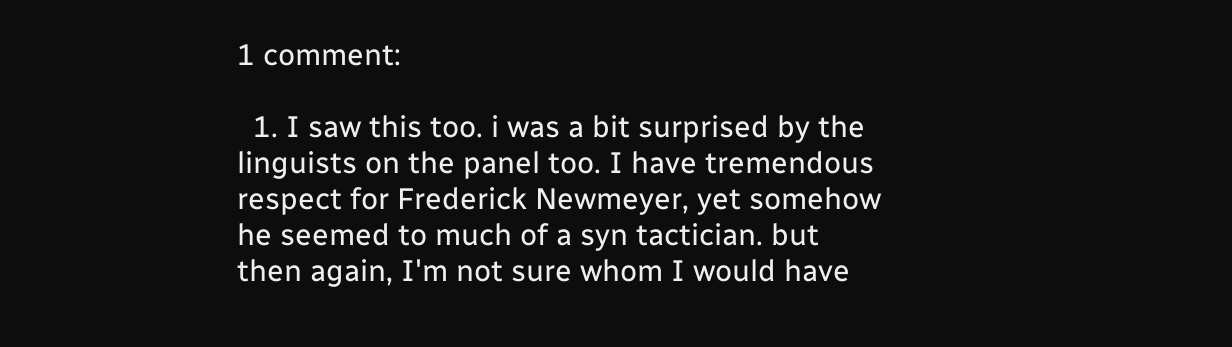1 comment:

  1. I saw this too. i was a bit surprised by the linguists on the panel too. I have tremendous respect for Frederick Newmeyer, yet somehow he seemed to much of a syn tactician. but then again, I'm not sure whom I would have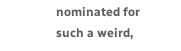nominated for such a weird,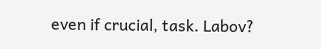even if crucial, task. Labov?